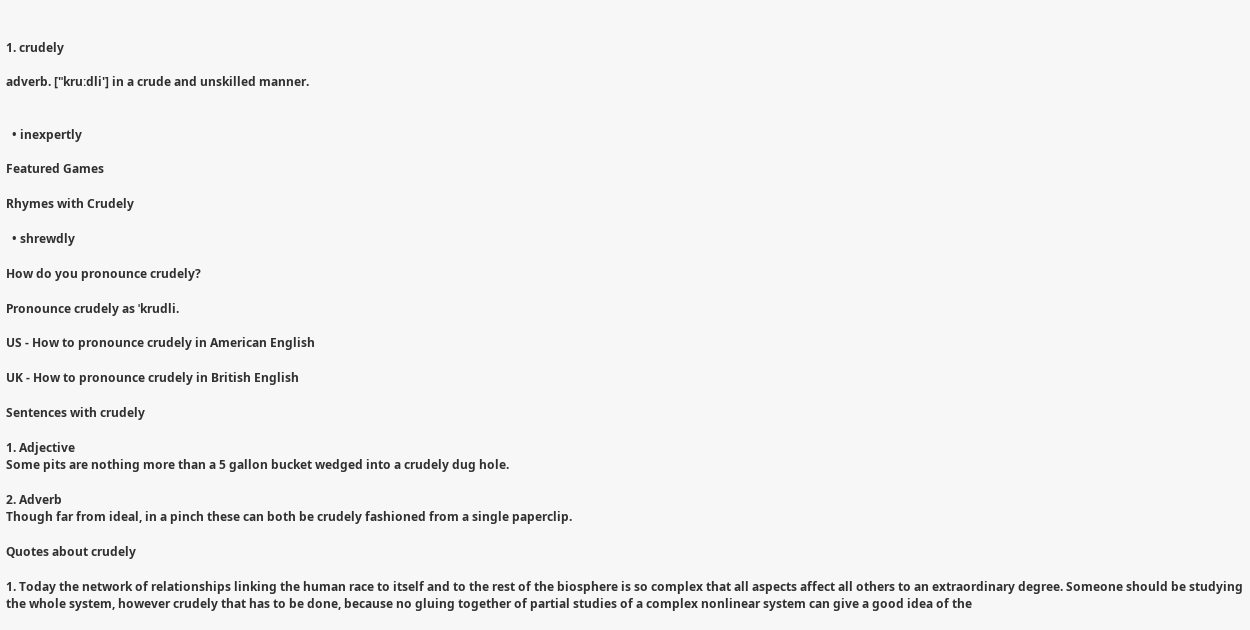1. crudely

adverb. ['ˈkruːdli'] in a crude and unskilled manner.


  • inexpertly

Featured Games

Rhymes with Crudely

  • shrewdly

How do you pronounce crudely?

Pronounce crudely as ˈkrudli.

US - How to pronounce crudely in American English

UK - How to pronounce crudely in British English

Sentences with crudely

1. Adjective
Some pits are nothing more than a 5 gallon bucket wedged into a crudely dug hole.

2. Adverb
Though far from ideal, in a pinch these can both be crudely fashioned from a single paperclip.

Quotes about crudely

1. Today the network of relationships linking the human race to itself and to the rest of the biosphere is so complex that all aspects affect all others to an extraordinary degree. Someone should be studying the whole system, however crudely that has to be done, because no gluing together of partial studies of a complex nonlinear system can give a good idea of the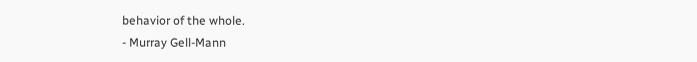behavior of the whole.
- Murray Gell-Mann